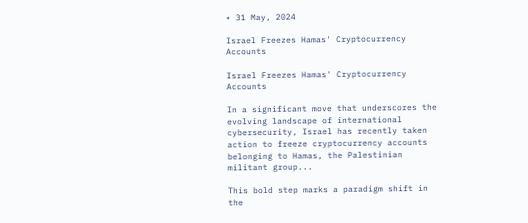• 31 May, 2024

Israel Freezes Hamas' Cryptocurrency Accounts

Israel Freezes Hamas' Cryptocurrency Accounts

In a significant move that underscores the evolving landscape of international cybersecurity, Israel has recently taken action to freeze cryptocurrency accounts belonging to Hamas, the Palestinian militant group...

This bold step marks a paradigm shift in the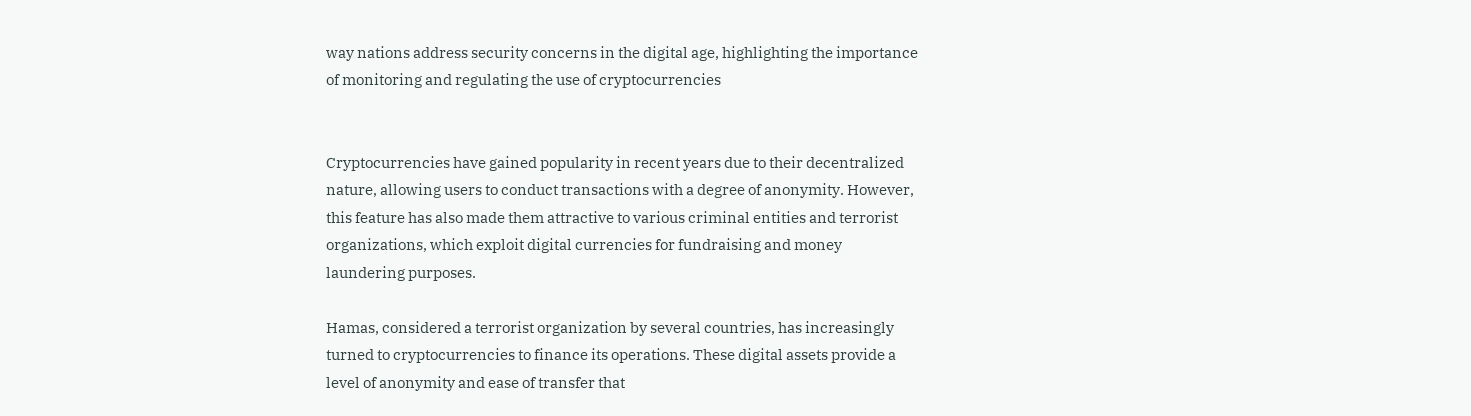way nations address security concerns in the digital age, highlighting the importance of monitoring and regulating the use of cryptocurrencies


Cryptocurrencies have gained popularity in recent years due to their decentralized nature, allowing users to conduct transactions with a degree of anonymity. However, this feature has also made them attractive to various criminal entities and terrorist organizations, which exploit digital currencies for fundraising and money laundering purposes.

Hamas, considered a terrorist organization by several countries, has increasingly turned to cryptocurrencies to finance its operations. These digital assets provide a level of anonymity and ease of transfer that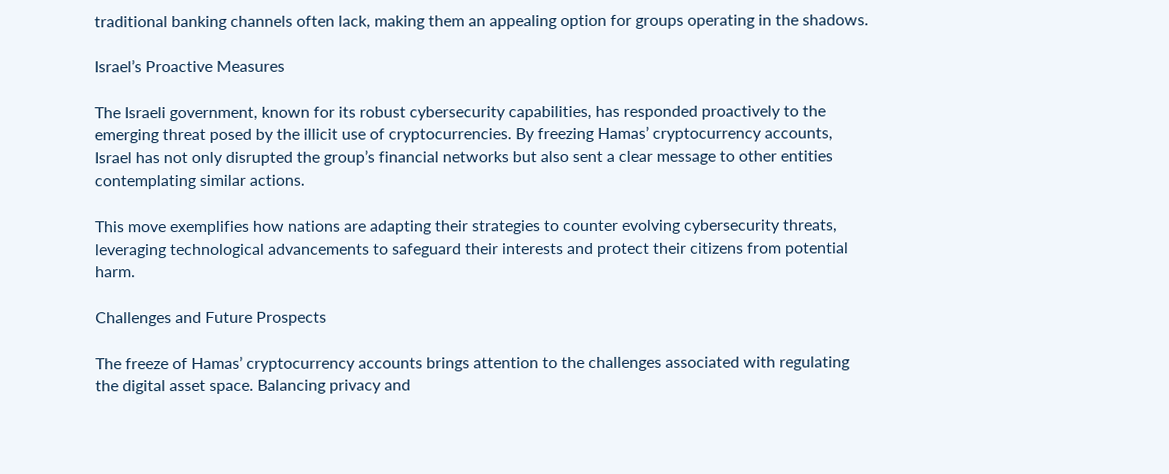traditional banking channels often lack, making them an appealing option for groups operating in the shadows.

Israel’s Proactive Measures

The Israeli government, known for its robust cybersecurity capabilities, has responded proactively to the emerging threat posed by the illicit use of cryptocurrencies. By freezing Hamas’ cryptocurrency accounts, Israel has not only disrupted the group’s financial networks but also sent a clear message to other entities contemplating similar actions.

This move exemplifies how nations are adapting their strategies to counter evolving cybersecurity threats, leveraging technological advancements to safeguard their interests and protect their citizens from potential harm.

Challenges and Future Prospects

The freeze of Hamas’ cryptocurrency accounts brings attention to the challenges associated with regulating the digital asset space. Balancing privacy and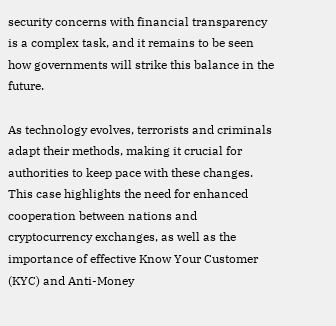security concerns with financial transparency is a complex task, and it remains to be seen how governments will strike this balance in the future.

As technology evolves, terrorists and criminals adapt their methods, making it crucial for authorities to keep pace with these changes. This case highlights the need for enhanced cooperation between nations and cryptocurrency exchanges, as well as the importance of effective Know Your Customer (KYC) and Anti-Money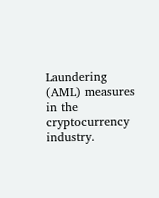Laundering (AML) measures in the cryptocurrency industry.